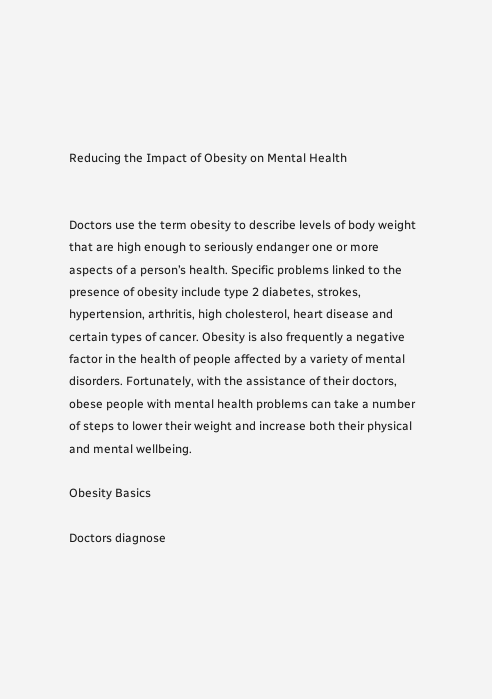Reducing the Impact of Obesity on Mental Health


Doctors use the term obesity to describe levels of body weight that are high enough to seriously endanger one or more aspects of a person’s health. Specific problems linked to the presence of obesity include type 2 diabetes, strokes, hypertension, arthritis, high cholesterol, heart disease and certain types of cancer. Obesity is also frequently a negative factor in the health of people affected by a variety of mental disorders. Fortunately, with the assistance of their doctors, obese people with mental health problems can take a number of steps to lower their weight and increase both their physical and mental wellbeing.

Obesity Basics

Doctors diagnose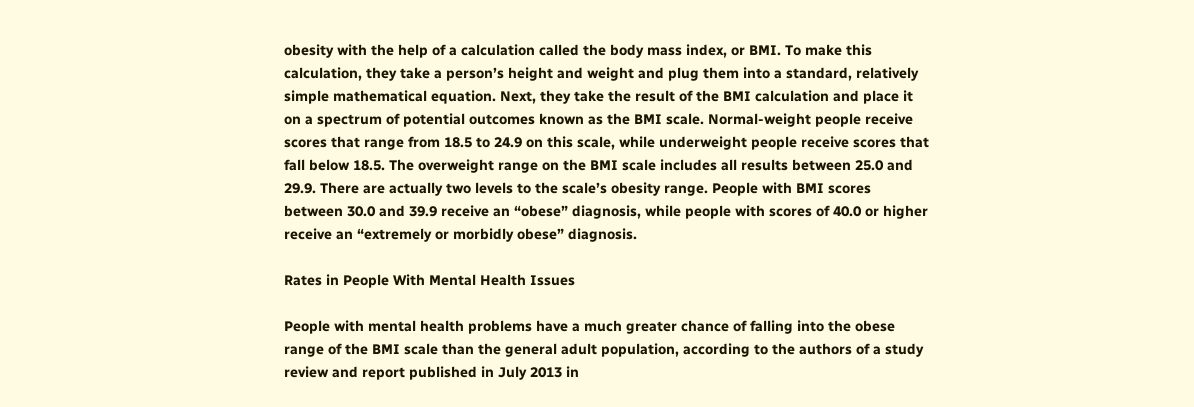obesity with the help of a calculation called the body mass index, or BMI. To make this calculation, they take a person’s height and weight and plug them into a standard, relatively simple mathematical equation. Next, they take the result of the BMI calculation and place it on a spectrum of potential outcomes known as the BMI scale. Normal-weight people receive scores that range from 18.5 to 24.9 on this scale, while underweight people receive scores that fall below 18.5. The overweight range on the BMI scale includes all results between 25.0 and 29.9. There are actually two levels to the scale’s obesity range. People with BMI scores between 30.0 and 39.9 receive an “obese” diagnosis, while people with scores of 40.0 or higher receive an “extremely or morbidly obese” diagnosis.

Rates in People With Mental Health Issues

People with mental health problems have a much greater chance of falling into the obese range of the BMI scale than the general adult population, according to the authors of a study review and report published in July 2013 in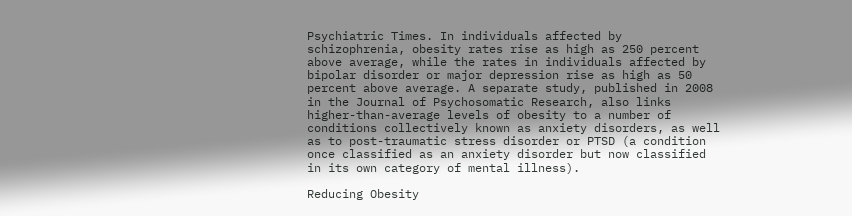Psychiatric Times. In individuals affected by schizophrenia, obesity rates rise as high as 250 percent above average, while the rates in individuals affected by bipolar disorder or major depression rise as high as 50 percent above average. A separate study, published in 2008 in the Journal of Psychosomatic Research, also links higher-than-average levels of obesity to a number of conditions collectively known as anxiety disorders, as well as to post-traumatic stress disorder or PTSD (a condition once classified as an anxiety disorder but now classified in its own category of mental illness).

Reducing Obesity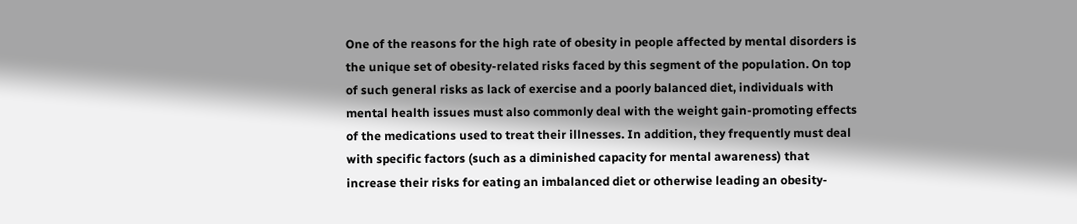One of the reasons for the high rate of obesity in people affected by mental disorders is the unique set of obesity-related risks faced by this segment of the population. On top of such general risks as lack of exercise and a poorly balanced diet, individuals with mental health issues must also commonly deal with the weight gain-promoting effects of the medications used to treat their illnesses. In addition, they frequently must deal with specific factors (such as a diminished capacity for mental awareness) that increase their risks for eating an imbalanced diet or otherwise leading an obesity-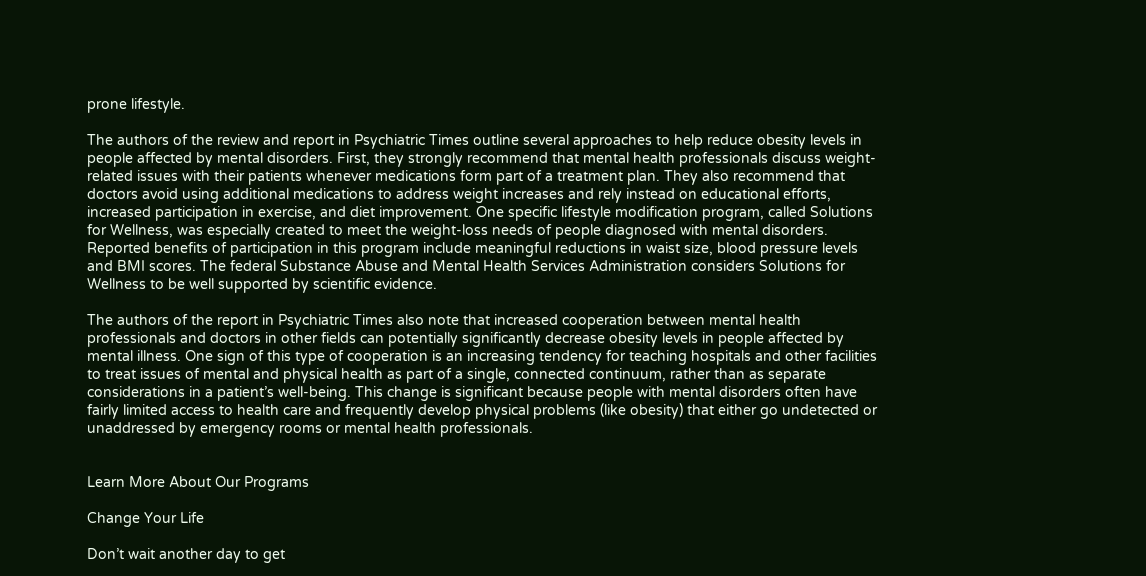prone lifestyle.

The authors of the review and report in Psychiatric Times outline several approaches to help reduce obesity levels in people affected by mental disorders. First, they strongly recommend that mental health professionals discuss weight-related issues with their patients whenever medications form part of a treatment plan. They also recommend that doctors avoid using additional medications to address weight increases and rely instead on educational efforts, increased participation in exercise, and diet improvement. One specific lifestyle modification program, called Solutions for Wellness, was especially created to meet the weight-loss needs of people diagnosed with mental disorders. Reported benefits of participation in this program include meaningful reductions in waist size, blood pressure levels and BMI scores. The federal Substance Abuse and Mental Health Services Administration considers Solutions for Wellness to be well supported by scientific evidence.

The authors of the report in Psychiatric Times also note that increased cooperation between mental health professionals and doctors in other fields can potentially significantly decrease obesity levels in people affected by mental illness. One sign of this type of cooperation is an increasing tendency for teaching hospitals and other facilities to treat issues of mental and physical health as part of a single, connected continuum, rather than as separate considerations in a patient’s well-being. This change is significant because people with mental disorders often have fairly limited access to health care and frequently develop physical problems (like obesity) that either go undetected or unaddressed by emergency rooms or mental health professionals.


Learn More About Our Programs

Change Your Life

Don’t wait another day to get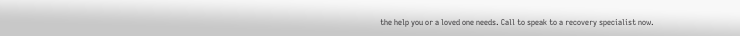the help you or a loved one needs. Call to speak to a recovery specialist now.